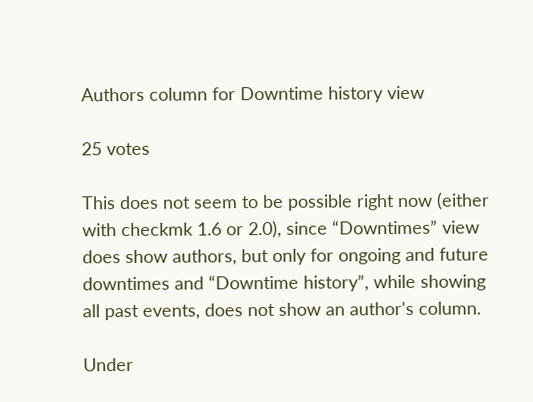Authors column for Downtime history view

25 votes

This does not seem to be possible right now (either with checkmk 1.6 or 2.0), since “Downtimes” view does show authors, but only for ongoing and future downtimes and “Downtime history”, while showing all past events, does not show an author's column.

Under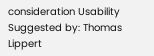consideration Usability Suggested by: Thomas Lippert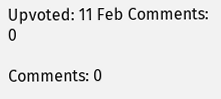Upvoted: 11 Feb Comments: 0

Comments: 0